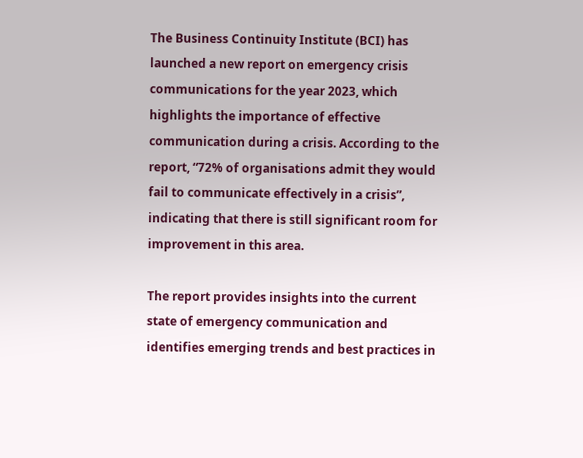The Business Continuity Institute (BCI) has launched a new report on emergency crisis communications for the year 2023, which highlights the importance of effective communication during a crisis. According to the report, “72% of organisations admit they would fail to communicate effectively in a crisis”, indicating that there is still significant room for improvement in this area.

The report provides insights into the current state of emergency communication and identifies emerging trends and best practices in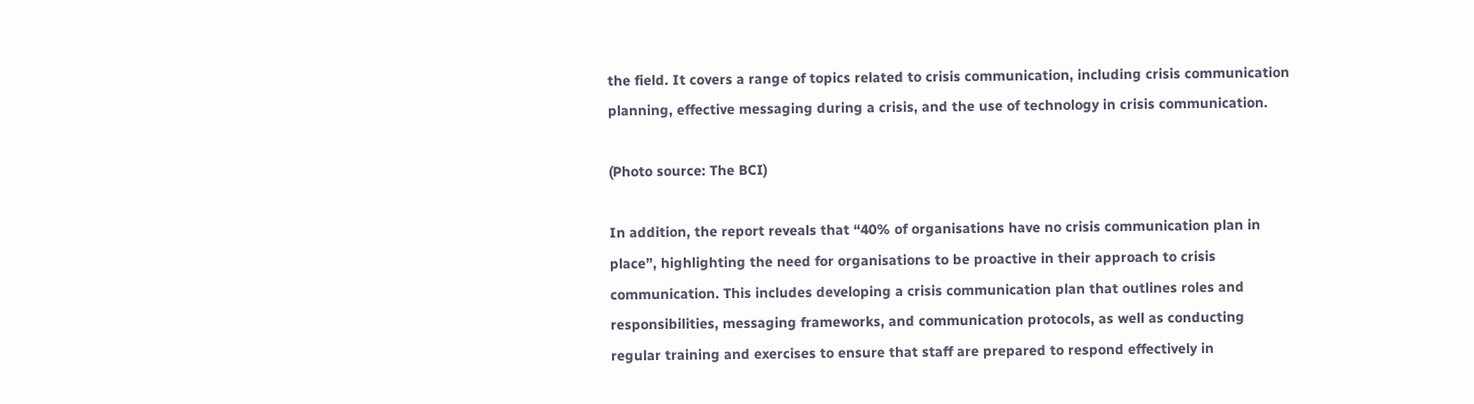the field. It covers a range of topics related to crisis communication, including crisis communication planning, effective messaging during a crisis, and the use of technology in crisis communication.

(Photo source: The BCI)

In addition, the report reveals that “40% of organisations have no crisis communication plan in place”, highlighting the need for organisations to be proactive in their approach to crisis communication. This includes developing a crisis communication plan that outlines roles and responsibilities, messaging frameworks, and communication protocols, as well as conducting regular training and exercises to ensure that staff are prepared to respond effectively in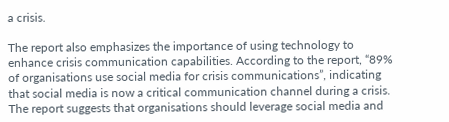a crisis.

The report also emphasizes the importance of using technology to enhance crisis communication capabilities. According to the report, “89% of organisations use social media for crisis communications”, indicating that social media is now a critical communication channel during a crisis. The report suggests that organisations should leverage social media and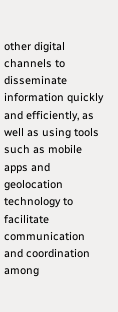other digital channels to disseminate information quickly and efficiently, as well as using tools such as mobile apps and geolocation technology to facilitate communication and coordination among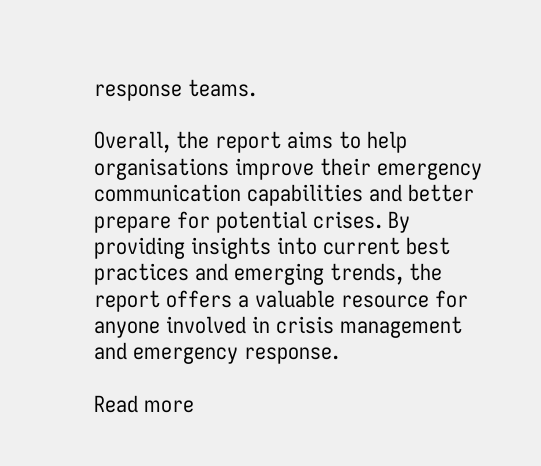response teams.

Overall, the report aims to help organisations improve their emergency communication capabilities and better prepare for potential crises. By providing insights into current best practices and emerging trends, the report offers a valuable resource for anyone involved in crisis management and emergency response.

Read more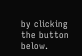by clicking the button below.